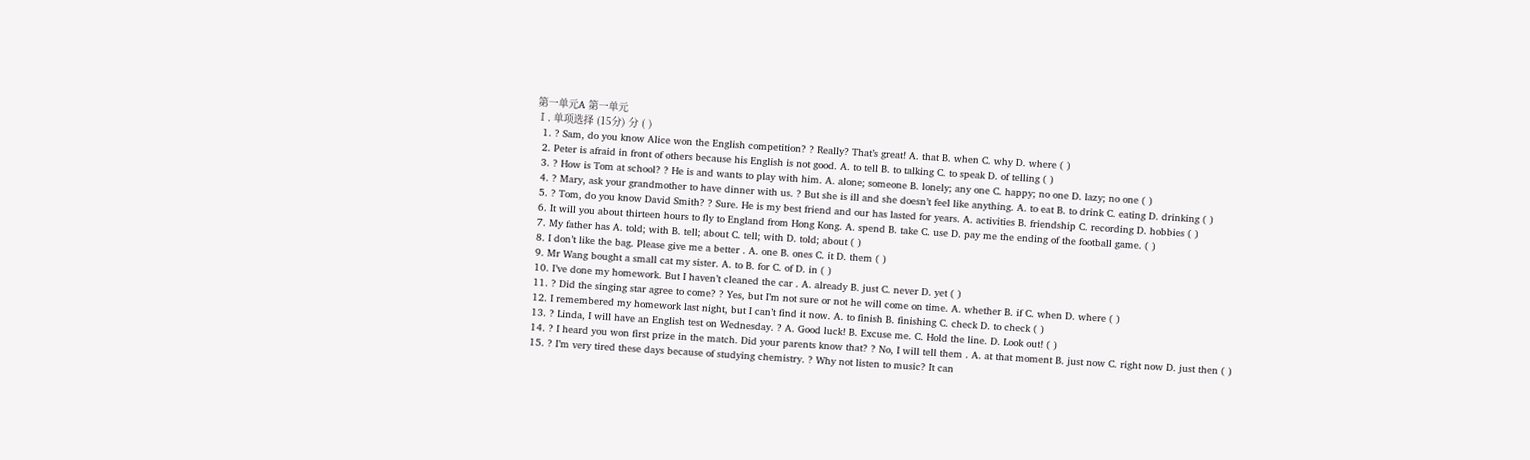第一单元A 第一单元
Ⅰ. 单项选择 (15分) 分 ( )
  1. ? Sam, do you know Alice won the English competition? ? Really? That’s great! A. that B. when C. why D. where ( )
  2. Peter is afraid in front of others because his English is not good. A. to tell B. to talking C. to speak D. of telling ( )
  3. ? How is Tom at school? ? He is and wants to play with him. A. alone; someone B. lonely; any one C. happy; no one D. lazy; no one ( )
  4. ? Mary, ask your grandmother to have dinner with us. ? But she is ill and she doesn’t feel like anything. A. to eat B. to drink C. eating D. drinking ( )
  5. ? Tom, do you know David Smith? ? Sure. He is my best friend and our has lasted for years. A. activities B. friendship C. recording D. hobbies ( )
  6. It will you about thirteen hours to fly to England from Hong Kong. A. spend B. take C. use D. pay me the ending of the football game. ( )
  7. My father has A. told; with B. tell; about C. tell; with D. told; about ( )
  8. I don’t like the bag. Please give me a better . A. one B. ones C. it D. them ( )
  9. Mr Wang bought a small cat my sister. A. to B. for C. of D. in ( )
  10. I’ve done my homework. But I haven’t cleaned the car . A. already B. just C. never D. yet ( )
  11. ? Did the singing star agree to come? ? Yes, but I’m not sure or not he will come on time. A. whether B. if C. when D. where ( )
  12. I remembered my homework last night, but I can’t find it now. A. to finish B. finishing C. check D. to check ( )
  13. ? Linda, I will have an English test on Wednesday. ? A. Good luck! B. Excuse me. C. Hold the line. D. Look out! ( )
  14. ? I heard you won first prize in the match. Did your parents know that? ? No, I will tell them . A. at that moment B. just now C. right now D. just then ( )
  15. ? I’m very tired these days because of studying chemistry. ? Why not listen to music? It can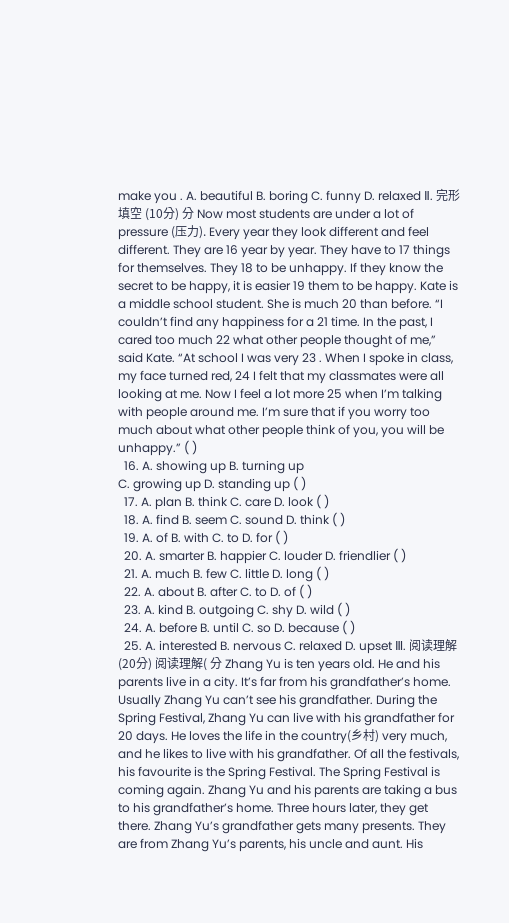make you . A. beautiful B. boring C. funny D. relaxed Ⅱ. 完形填空 (10分) 分 Now most students are under a lot of pressure (压力). Every year they look different and feel different. They are 16 year by year. They have to 17 things for themselves. They 18 to be unhappy. If they know the secret to be happy, it is easier 19 them to be happy. Kate is a middle school student. She is much 20 than before. “I couldn’t find any happiness for a 21 time. In the past, I cared too much 22 what other people thought of me,” said Kate. “At school I was very 23 . When I spoke in class, my face turned red, 24 I felt that my classmates were all looking at me. Now I feel a lot more 25 when I’m talking with people around me. I’m sure that if you worry too much about what other people think of you, you will be unhappy.” ( )
  16. A. showing up B. turning up
C. growing up D. standing up ( )
  17. A. plan B. think C. care D. look ( )
  18. A. find B. seem C. sound D. think ( )
  19. A. of B. with C. to D. for ( )
  20. A. smarter B. happier C. louder D. friendlier ( )
  21. A. much B. few C. little D. long ( )
  22. A. about B. after C. to D. of ( )
  23. A. kind B. outgoing C. shy D. wild ( )
  24. A. before B. until C. so D. because ( )
  25. A. interested B. nervous C. relaxed D. upset Ⅲ. 阅读理解(20分) 阅读理解( 分 Zhang Yu is ten years old. He and his parents live in a city. It’s far from his grandfather’s home. Usually Zhang Yu can’t see his grandfather. During the Spring Festival, Zhang Yu can live with his grandfather for 20 days. He loves the life in the country(乡村) very much, and he likes to live with his grandfather. Of all the festivals, his favourite is the Spring Festival. The Spring Festival is coming again. Zhang Yu and his parents are taking a bus to his grandfather’s home. Three hours later, they get there. Zhang Yu’s grandfather gets many presents. They are from Zhang Yu’s parents, his uncle and aunt. His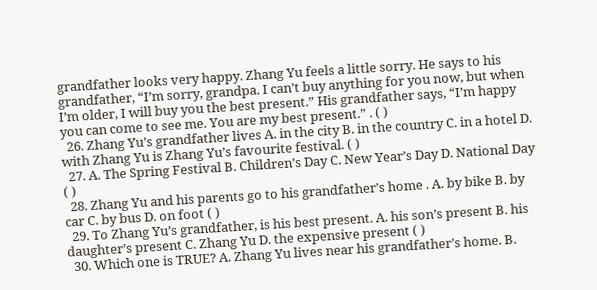grandfather looks very happy. Zhang Yu feels a little sorry. He says to his grandfather, “I’m sorry, grandpa. I can’t buy anything for you now, but when I’m older, I will buy you the best present.” His grandfather says, “I’m happy you can come to see me. You are my best present.” . ( )
  26. Zhang Yu’s grandfather lives A. in the city B. in the country C. in a hotel D. with Zhang Yu is Zhang Yu’s favourite festival. ( )
  27. A. The Spring Festival B. Children’s Day C. New Year’s Day D. National Day ( )
  28. Zhang Yu and his parents go to his grandfather’s home . A. by bike B. by car C. by bus D. on foot ( )
  29. To Zhang Yu’s grandfather, is his best present. A. his son’s present B. his daughter’s present C. Zhang Yu D. the expensive present ( )
  30. Which one is TRUE? A. Zhang Yu lives near his grandfather’s home. B.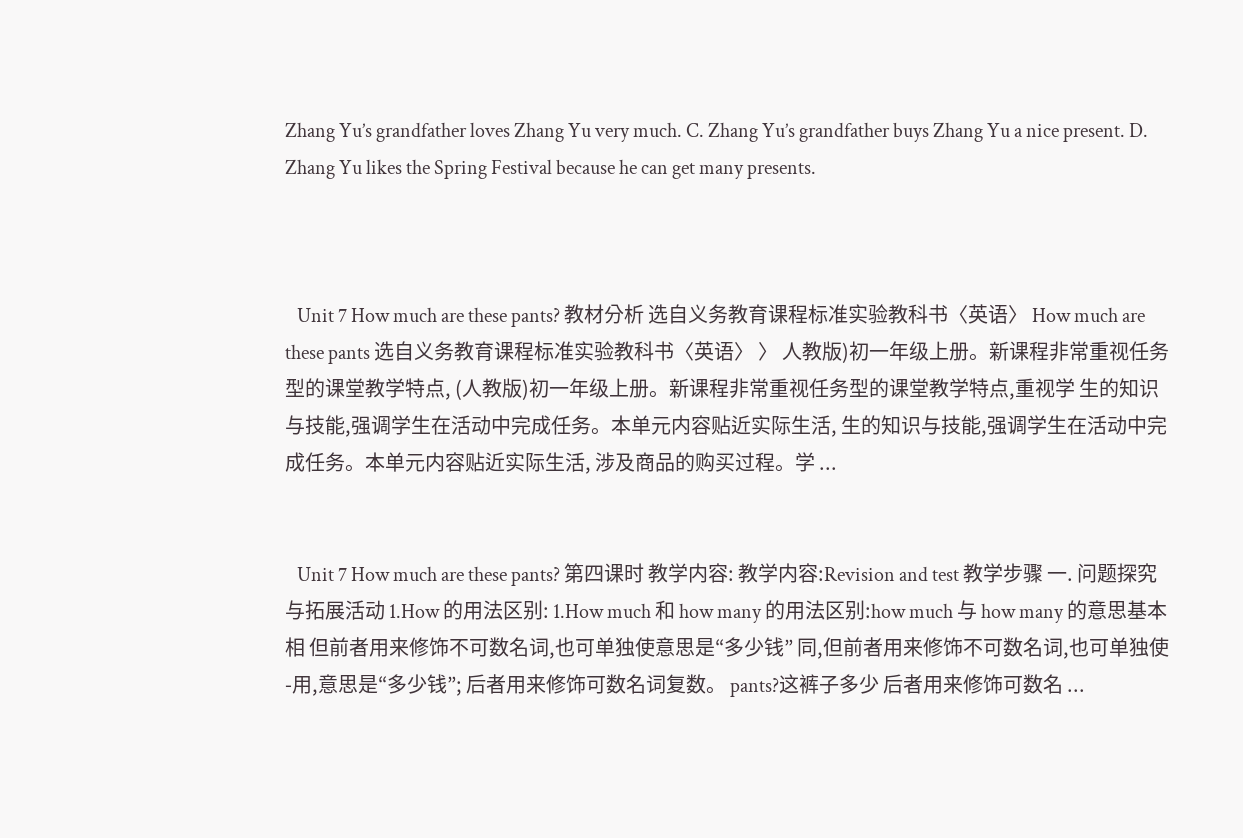Zhang Yu’s grandfather loves Zhang Yu very much. C. Zhang Yu’s grandfather buys Zhang Yu a nice present. D. Zhang Yu likes the Spring Festival because he can get many presents.



   Unit 7 How much are these pants? 教材分析 选自义务教育课程标准实验教科书〈英语〉 How much are these pants 选自义务教育课程标准实验教科书〈英语〉 〉 人教版)初一年级上册。新课程非常重视任务型的课堂教学特点, (人教版)初一年级上册。新课程非常重视任务型的课堂教学特点,重视学 生的知识与技能,强调学生在活动中完成任务。本单元内容贴近实际生活, 生的知识与技能,强调学生在活动中完成任务。本单元内容贴近实际生活, 涉及商品的购买过程。学 ...


   Unit 7 How much are these pants? 第四课时 教学内容: 教学内容:Revision and test 教学步骤 一. 问题探究与拓展活动 1.How 的用法区别: 1.How much 和 how many 的用法区别:how much 与 how many 的意思基本相 但前者用来修饰不可数名词,也可单独使意思是“多少钱” 同,但前者用来修饰不可数名词,也可单独使-用,意思是“多少钱”; 后者用来修饰可数名词复数。 pants?这裤子多少 后者用来修饰可数名 ...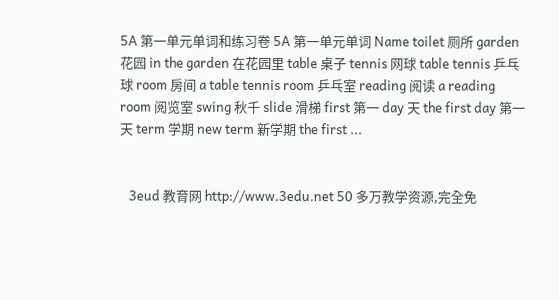5A 第一单元单词和练习卷 5A 第一单元单词 Name toilet 厕所 garden 花园 in the garden 在花园里 table 桌子 tennis 网球 table tennis 乒乓球 room 房间 a table tennis room 乒乓室 reading 阅读 a reading room 阅览室 swing 秋千 slide 滑梯 first 第一 day 天 the first day 第一天 term 学期 new term 新学期 the first ...


   3eud 教育网 http://www.3edu.net 50 多万教学资源,完全免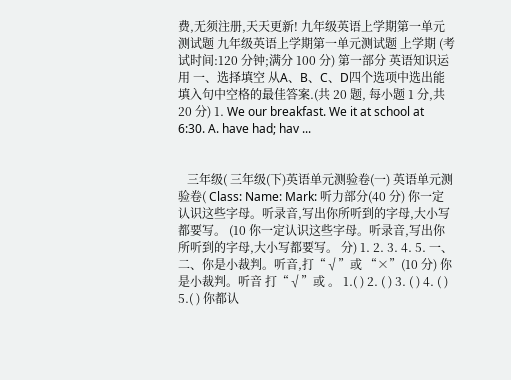费,无须注册,天天更新! 九年级英语上学期第一单元测试题 九年级英语上学期第一单元测试题 上学期 (考试时间:120 分钟;满分 100 分) 第一部分 英语知识运用 一、选择填空 从A、B、C、D四个选项中选出能填入句中空格的最佳答案.(共 20 题, 每小题 1 分,共 20 分) 1. We our breakfast. We it at school at 6:30. A. have had; hav ...


   三年级( 三年级(下)英语单元测验卷(一) 英语单元测验卷( Class: Name: Mark: 听力部分(40 分) 你一定认识这些字母。听录音,写出你所听到的字母,大小写都要写。 (10 你一定认识这些字母。听录音,写出你所听到的字母,大小写都要写。 分) 1. 2. 3. 4. 5. 一、 二、你是小裁判。听音,打“√”或 “×”(10 分) 你是小裁判。听音 打“√”或 。 1.( ) 2. ( ) 3. ( ) 4. ( ) 5.( ) 你都认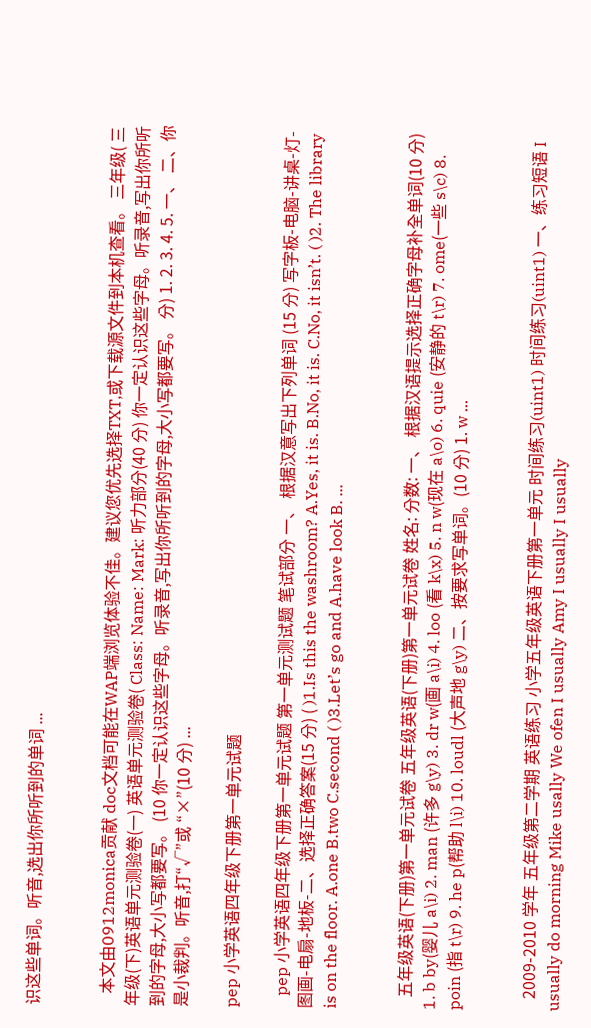识这些单词。听音,选出你所听到的单词 ...


   本文由0912monica贡献 doc文档可能在WAP端浏览体验不佳。建议您优先选择TXT,或下载源文件到本机查看。 三年级( 三年级(下)英语单元测验卷(一) 英语单元测验卷( Class: Name: Mark: 听力部分(40 分) 你一定认识这些字母。听录音,写出你所听到的字母,大小写都要写。 (10 你一定认识这些字母。听录音,写出你所听到的字母,大小写都要写。 分) 1. 2. 3. 4. 5. 一、 二、你是小裁判。听音,打“√”或 “×”(10 分) ...

pep 小学英语四年级下册第一单元试题

   pep 小学英语四年级下册第一单元试题 第一单元测试题 笔试部分 一、 根据汉意写出下列单词 (15 分) 写字板-电脑-讲桌-灯-图画-电扇-地板-二、选择正确答案(15 分) ( )1.Is this the washroom? A.Yes, it is. B.No, it is. C.No, it isn’t. ( )2. The library is on the floor. A.one B.two C.second ( )3.Let’s go and A.have look B. ...


   五年级英语(下册)第一单元试卷 五年级英语(下册)第一单元试卷 姓名: 分数: 一、 根据汉语提示选择正确字母补全单词(10 分) 1. b by(婴儿 a\i) 2. man (许多 g\y) 3. dr w(画 a\i) 4. loo (看 k\x) 5. n w(现在 a\o) 6. quie (安静的 t\r) 7. ome(一些 s\c) 8. poin (指 t\r) 9. he p(帮助 l\i) 10. loudl (大声地 g\y) 二、按要求写单词。(10 分) 1. w ...


   2009-2010 学年 五年级第二学期 英语练习 小学五年级英语下册第一单元 时间练习(uint1) 时间练习(uint1) 一、练习短语 I usually do morning Mike usally We ofen I usually Amy I usually I usually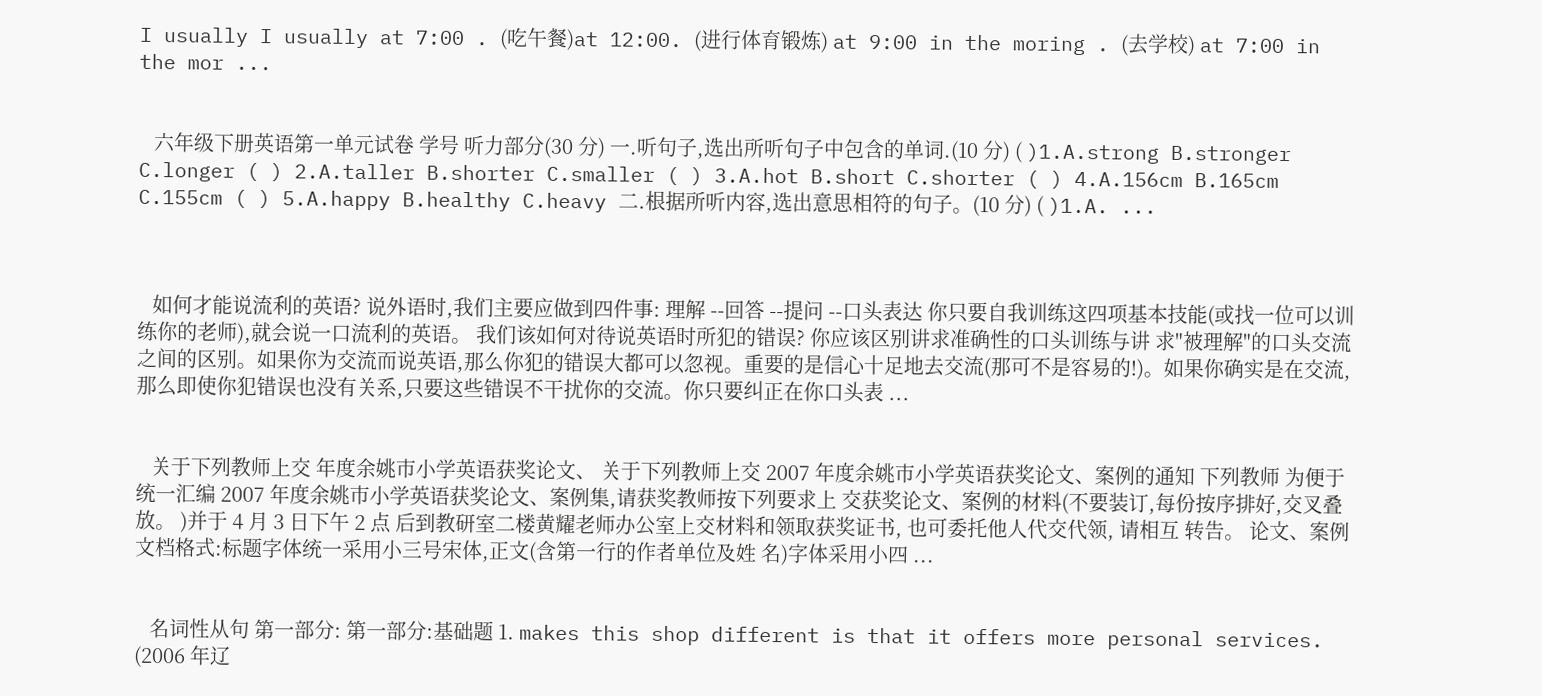I usually I usually at 7:00 . (吃午餐)at 12:00. (进行体育锻炼) at 9:00 in the moring . (去学校) at 7:00 in the mor ...


   六年级下册英语第一单元试卷 学号 听力部分(30 分) 一.听句子,选出所听句子中包含的单词.(10 分) ( )1.A.strong B.stronger C.longer ( ) 2.A.taller B.shorter C.smaller ( ) 3.A.hot B.short C.shorter ( ) 4.A.156cm B.165cm C.155cm ( ) 5.A.happy B.healthy C.heavy 二.根据所听内容,选出意思相符的句子。(10 分) ( )1.A. ...



   如何才能说流利的英语? 说外语时,我们主要应做到四件事: 理解 --回答 --提问 --口头表达 你只要自我训练这四项基本技能(或找一位可以训练你的老师),就会说一口流利的英语。 我们该如何对待说英语时所犯的错误? 你应该区别讲求准确性的口头训练与讲 求"被理解"的口头交流之间的区别。如果你为交流而说英语,那么你犯的错误大都可以忽视。重要的是信心十足地去交流(那可不是容易的!)。如果你确实是在交流,那么即使你犯错误也没有关系,只要这些错误不干扰你的交流。你只要纠正在你口头表 ...


   关于下列教师上交 年度余姚市小学英语获奖论文、 关于下列教师上交 2007 年度余姚市小学英语获奖论文、案例的通知 下列教师 为便于统一汇编 2007 年度余姚市小学英语获奖论文、案例集,请获奖教师按下列要求上 交获奖论文、案例的材料(不要装订,每份按序排好,交叉叠放。 )并于 4 月 3 日下午 2 点 后到教研室二楼黄耀老师办公室上交材料和领取获奖证书, 也可委托他人代交代领, 请相互 转告。 论文、案例文档格式:标题字体统一采用小三号宋体,正文(含第一行的作者单位及姓 名)字体采用小四 ...


   名词性从句 第一部分: 第一部分:基础题 1. makes this shop different is that it offers more personal services. (2006 年辽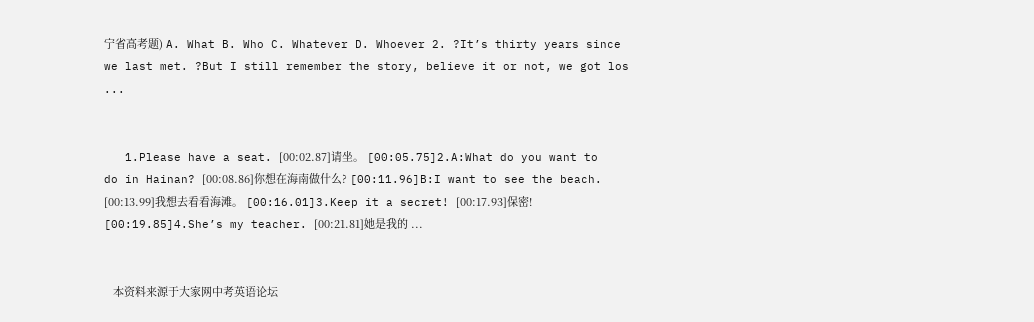宁省高考题) A. What B. Who C. Whatever D. Whoever 2. ?It’s thirty years since we last met. ?But I still remember the story, believe it or not, we got los ...


   1.Please have a seat. [00:02.87]请坐。 [00:05.75]2.A:What do you want to do in Hainan? [00:08.86]你想在海南做什么? [00:11.96]B:I want to see the beach. [00:13.99]我想去看看海滩。 [00:16.01]3.Keep it a secret! [00:17.93]保密! [00:19.85]4.She’s my teacher. [00:21.81]她是我的 ...


   本资料来源于大家网中考英语论坛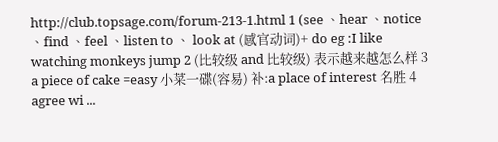http://club.topsage.com/forum-213-1.html 1 (see 、hear 、notice 、find 、feel 、listen to 、 look at (感官动词)+ do eg :I like watching monkeys jump 2 (比较级 and 比较级) 表示越来越怎么样 3 a piece of cake =easy 小菜一碟(容易) 补:a place of interest 名胜 4 agree wi ...